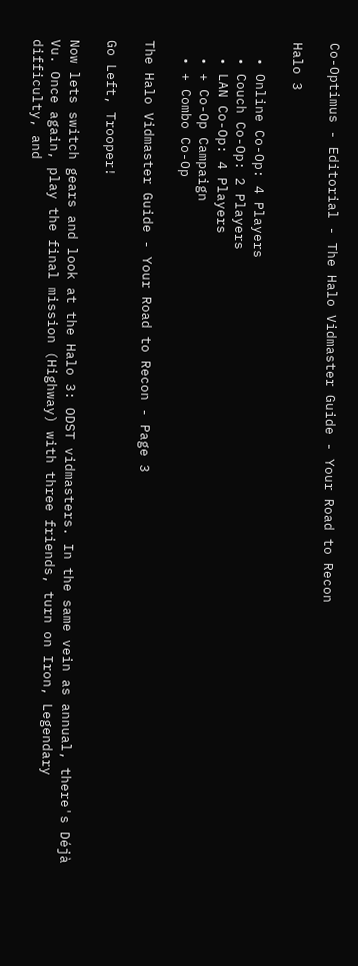Co-Optimus - Editorial - The Halo Vidmaster Guide - Your Road to Recon

Halo 3

  • Online Co-Op: 4 Players
  • Couch Co-Op: 2 Players
  • LAN Co-Op: 4 Players
  • + Co-Op Campaign
  • + Combo Co-Op

The Halo Vidmaster Guide - Your Road to Recon - Page 3

Go Left, Trooper!

Now lets switch gears and look at the Halo 3: ODST vidmasters. In the same vein as annual, there's Déjà Vu. Once again, play the final mission (Highway) with three friends, turn on Iron, Legendary difficulty, and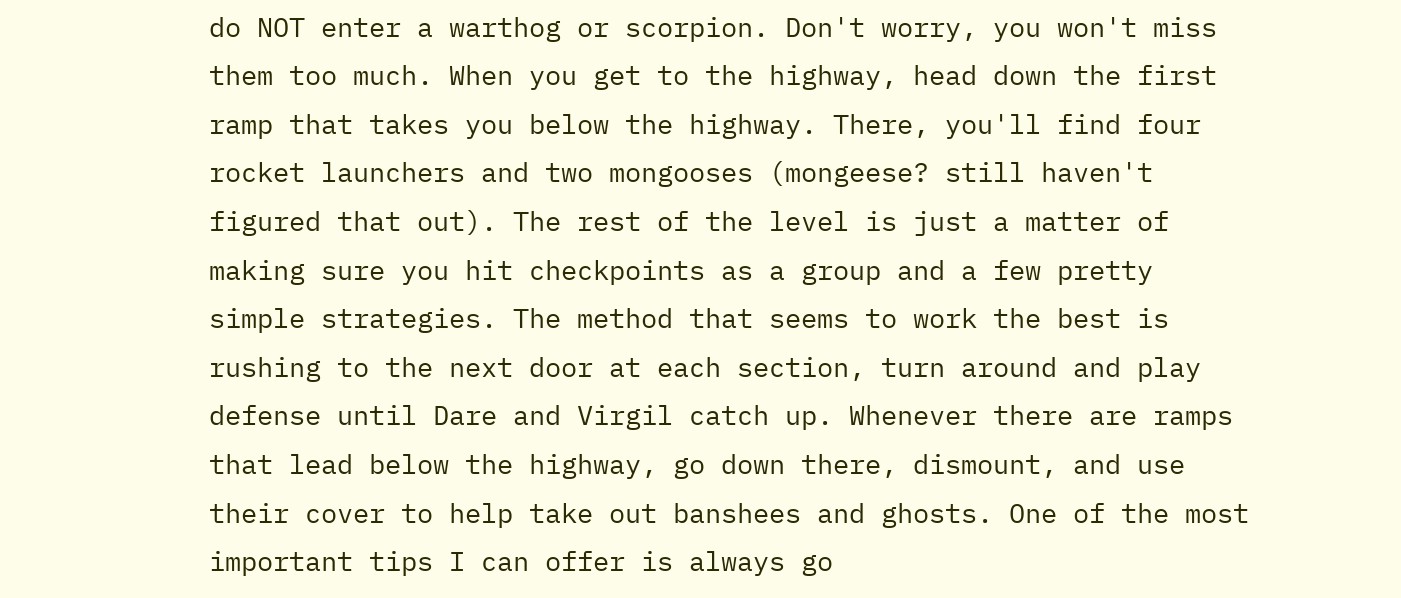do NOT enter a warthog or scorpion. Don't worry, you won't miss them too much. When you get to the highway, head down the first ramp that takes you below the highway. There, you'll find four rocket launchers and two mongooses (mongeese? still haven't figured that out). The rest of the level is just a matter of making sure you hit checkpoints as a group and a few pretty simple strategies. The method that seems to work the best is rushing to the next door at each section, turn around and play defense until Dare and Virgil catch up. Whenever there are ramps that lead below the highway, go down there, dismount, and use their cover to help take out banshees and ghosts. One of the most important tips I can offer is always go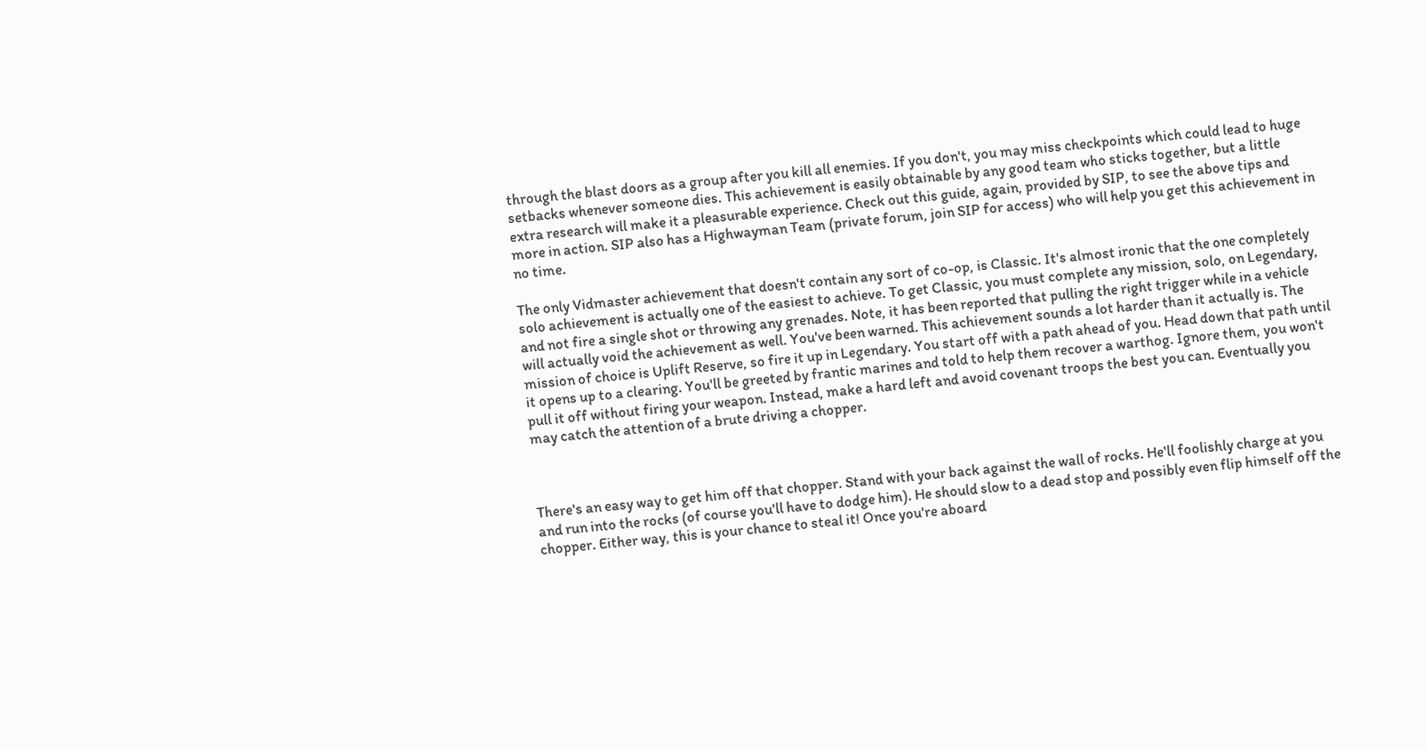through the blast doors as a group after you kill all enemies. If you don't, you may miss checkpoints which could lead to huge setbacks whenever someone dies. This achievement is easily obtainable by any good team who sticks together, but a little extra research will make it a pleasurable experience. Check out this guide, again, provided by SIP, to see the above tips and more in action. SIP also has a Highwayman Team (private forum, join SIP for access) who will help you get this achievement in no time.

The only Vidmaster achievement that doesn't contain any sort of co-op, is Classic. It's almost ironic that the one completely solo achievement is actually one of the easiest to achieve. To get Classic, you must complete any mission, solo, on Legendary, and not fire a single shot or throwing any grenades. Note, it has been reported that pulling the right trigger while in a vehicle will actually void the achievement as well. You've been warned. This achievement sounds a lot harder than it actually is. The mission of choice is Uplift Reserve, so fire it up in Legendary. You start off with a path ahead of you. Head down that path until it opens up to a clearing. You'll be greeted by frantic marines and told to help them recover a warthog. Ignore them, you won't pull it off without firing your weapon. Instead, make a hard left and avoid covenant troops the best you can. Eventually you may catch the attention of a brute driving a chopper.



There's an easy way to get him off that chopper. Stand with your back against the wall of rocks. He'll foolishly charge at you and run into the rocks (of course you'll have to dodge him). He should slow to a dead stop and possibly even flip himself off the chopper. Either way, this is your chance to steal it! Once you're aboard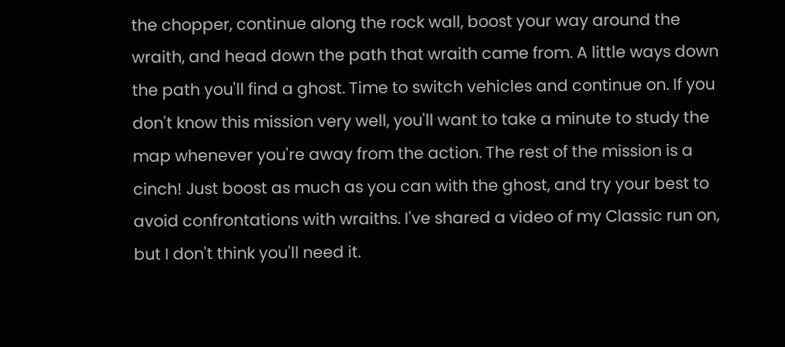the chopper, continue along the rock wall, boost your way around the wraith, and head down the path that wraith came from. A little ways down the path you'll find a ghost. Time to switch vehicles and continue on. If you don't know this mission very well, you'll want to take a minute to study the map whenever you're away from the action. The rest of the mission is a cinch! Just boost as much as you can with the ghost, and try your best to avoid confrontations with wraiths. I've shared a video of my Classic run on, but I don't think you'll need it.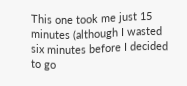This one took me just 15 minutes (although I wasted six minutes before I decided to go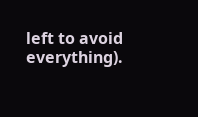left to avoid everything).